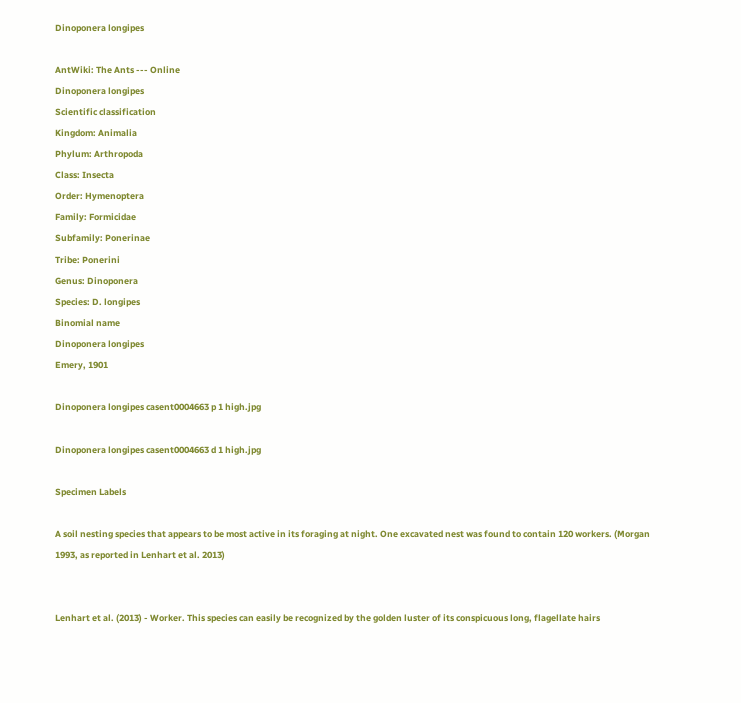Dinoponera longipes

AntWiki: The Ants --- Online
Dinoponera longipes
Scientific classification
Kingdom: Animalia
Phylum: Arthropoda
Class: Insecta
Order: Hymenoptera
Family: Formicidae
Subfamily: Ponerinae
Tribe: Ponerini
Genus: Dinoponera
Species: D. longipes
Binomial name
Dinoponera longipes
Emery, 1901

Dinoponera longipes casent0004663 p 1 high.jpg

Dinoponera longipes casent0004663 d 1 high.jpg

Specimen Labels

A soil nesting species that appears to be most active in its foraging at night. One excavated nest was found to contain 120 workers. (Morgan 1993, as reported in Lenhart et al. 2013)


Lenhart et al. (2013) - Worker. This species can easily be recognized by the golden luster of its conspicuous long, flagellate hairs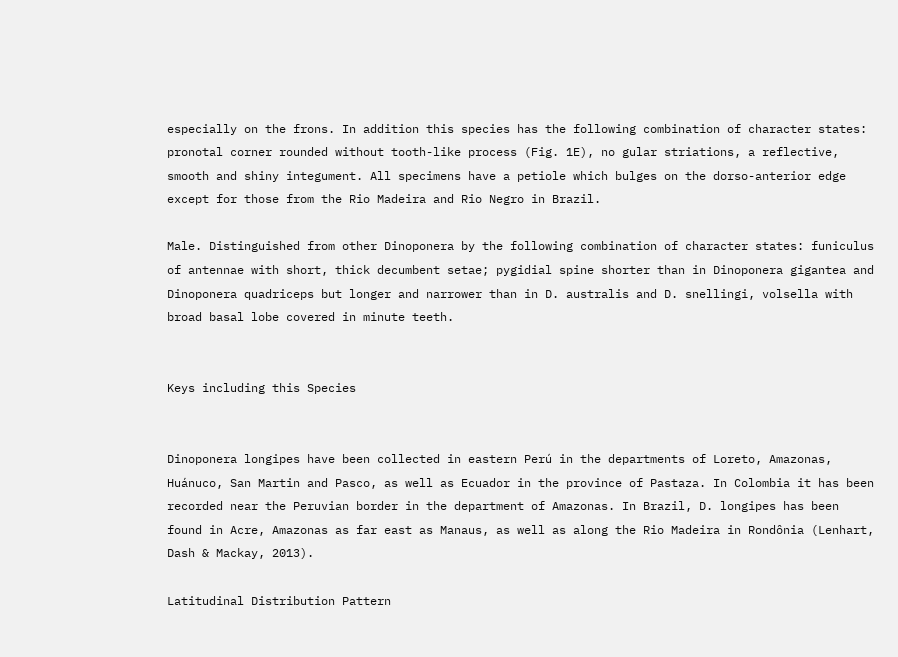especially on the frons. In addition this species has the following combination of character states: pronotal corner rounded without tooth-like process (Fig. 1E), no gular striations, a reflective, smooth and shiny integument. All specimens have a petiole which bulges on the dorso-anterior edge except for those from the Rio Madeira and Rio Negro in Brazil.

Male. Distinguished from other Dinoponera by the following combination of character states: funiculus of antennae with short, thick decumbent setae; pygidial spine shorter than in Dinoponera gigantea and Dinoponera quadriceps but longer and narrower than in D. australis and D. snellingi, volsella with broad basal lobe covered in minute teeth.


Keys including this Species


Dinoponera longipes have been collected in eastern Perú in the departments of Loreto, Amazonas, Huánuco, San Martin and Pasco, as well as Ecuador in the province of Pastaza. In Colombia it has been recorded near the Peruvian border in the department of Amazonas. In Brazil, D. longipes has been found in Acre, Amazonas as far east as Manaus, as well as along the Rio Madeira in Rondônia (Lenhart, Dash & Mackay, 2013).

Latitudinal Distribution Pattern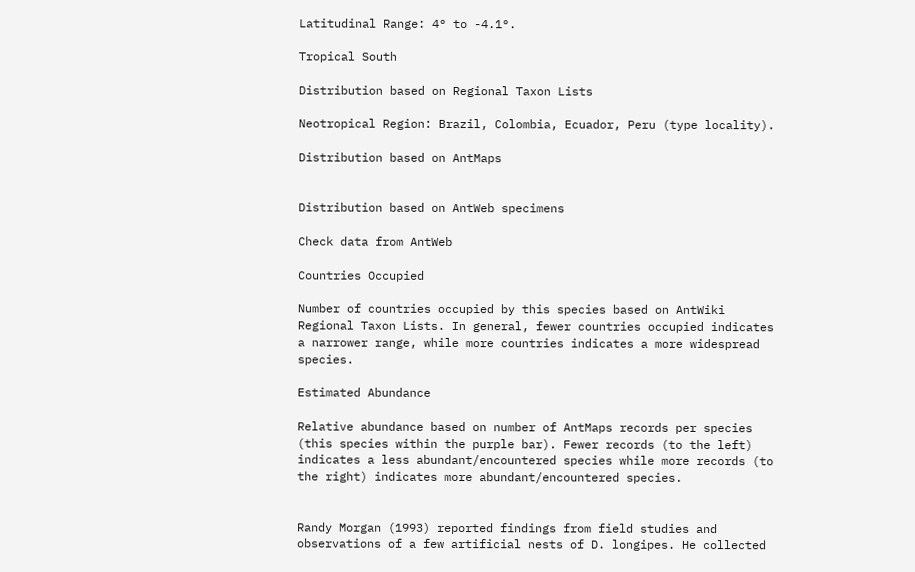Latitudinal Range: 4° to -4.1°.

Tropical South

Distribution based on Regional Taxon Lists

Neotropical Region: Brazil, Colombia, Ecuador, Peru (type locality).

Distribution based on AntMaps


Distribution based on AntWeb specimens

Check data from AntWeb

Countries Occupied

Number of countries occupied by this species based on AntWiki Regional Taxon Lists. In general, fewer countries occupied indicates a narrower range, while more countries indicates a more widespread species.

Estimated Abundance

Relative abundance based on number of AntMaps records per species (this species within the purple bar). Fewer records (to the left) indicates a less abundant/encountered species while more records (to the right) indicates more abundant/encountered species.


Randy Morgan (1993) reported findings from field studies and observations of a few artificial nests of D. longipes. He collected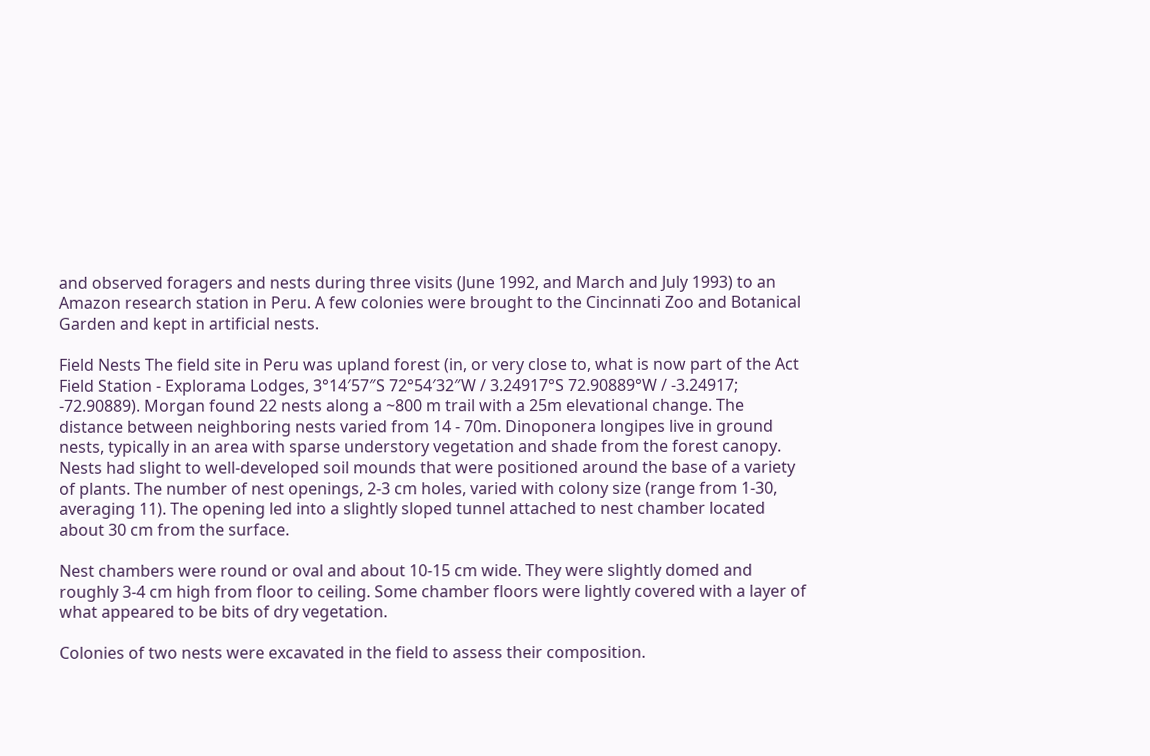and observed foragers and nests during three visits (June 1992, and March and July 1993) to an Amazon research station in Peru. A few colonies were brought to the Cincinnati Zoo and Botanical Garden and kept in artificial nests.

Field Nests The field site in Peru was upland forest (in, or very close to, what is now part of the Act Field Station - Explorama Lodges, 3°14′57″S 72°54′32″W / 3.24917°S 72.90889°W / -3.24917; -72.90889). Morgan found 22 nests along a ~800 m trail with a 25m elevational change. The distance between neighboring nests varied from 14 - 70m. Dinoponera longipes live in ground nests, typically in an area with sparse understory vegetation and shade from the forest canopy. Nests had slight to well-developed soil mounds that were positioned around the base of a variety of plants. The number of nest openings, 2-3 cm holes, varied with colony size (range from 1-30, averaging 11). The opening led into a slightly sloped tunnel attached to nest chamber located about 30 cm from the surface.

Nest chambers were round or oval and about 10-15 cm wide. They were slightly domed and roughly 3-4 cm high from floor to ceiling. Some chamber floors were lightly covered with a layer of what appeared to be bits of dry vegetation.

Colonies of two nests were excavated in the field to assess their composition.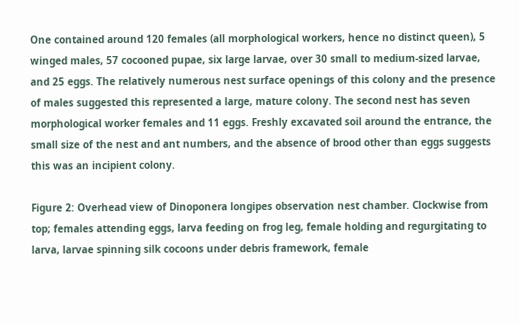One contained around 120 females (all morphological workers, hence no distinct queen), 5 winged males, 57 cocooned pupae, six large larvae, over 30 small to medium-sized larvae, and 25 eggs. The relatively numerous nest surface openings of this colony and the presence of males suggested this represented a large, mature colony. The second nest has seven morphological worker females and 11 eggs. Freshly excavated soil around the entrance, the small size of the nest and ant numbers, and the absence of brood other than eggs suggests this was an incipient colony.

Figure 2: Overhead view of Dinoponera longipes observation nest chamber. Clockwise from top; females attending eggs, larva feeding on frog leg, female holding and regurgitating to larva, larvae spinning silk cocoons under debris framework, female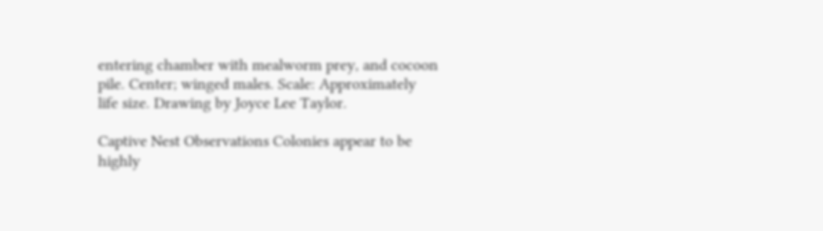entering chamber with mealworm prey, and cocoon pile. Center; winged males. Scale: Approximately life size. Drawing by Joyce Lee Taylor.

Captive Nest Observations Colonies appear to be highly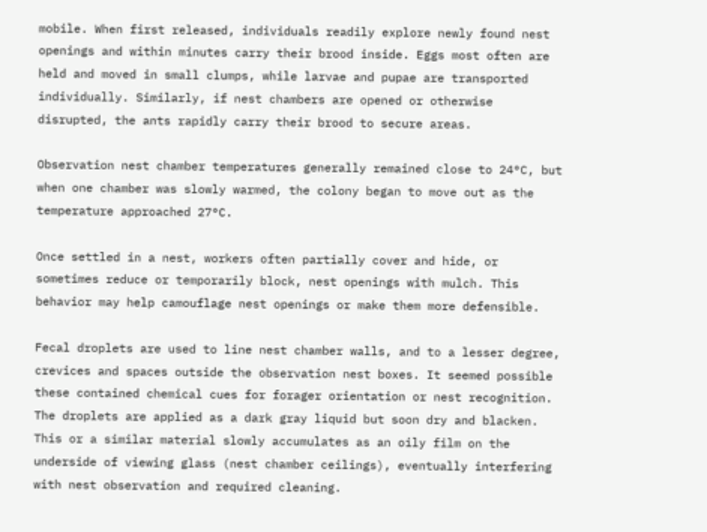mobile. When first released, individuals readily explore newly found nest openings and within minutes carry their brood inside. Eggs most often are held and moved in small clumps, while larvae and pupae are transported individually. Similarly, if nest chambers are opened or otherwise disrupted, the ants rapidly carry their brood to secure areas.

Observation nest chamber temperatures generally remained close to 24°C, but when one chamber was slowly warmed, the colony began to move out as the temperature approached 27°C.

Once settled in a nest, workers often partially cover and hide, or sometimes reduce or temporarily block, nest openings with mulch. This behavior may help camouflage nest openings or make them more defensible.

Fecal droplets are used to line nest chamber walls, and to a lesser degree, crevices and spaces outside the observation nest boxes. It seemed possible these contained chemical cues for forager orientation or nest recognition. The droplets are applied as a dark gray liquid but soon dry and blacken. This or a similar material slowly accumulates as an oily film on the underside of viewing glass (nest chamber ceilings), eventually interfering with nest observation and required cleaning.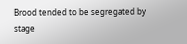Brood tended to be segregated by stage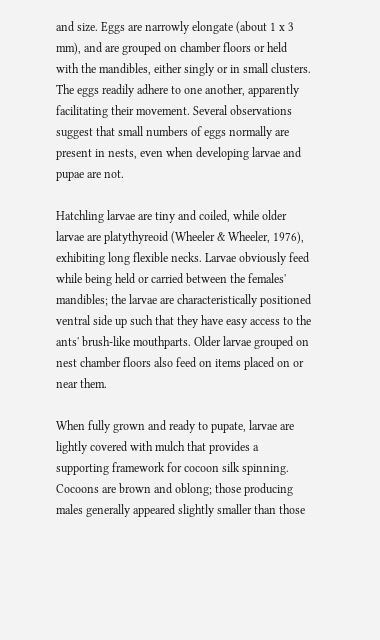and size. Eggs are narrowly elongate (about 1 x 3 mm), and are grouped on chamber floors or held with the mandibles, either singly or in small clusters. The eggs readily adhere to one another, apparently facilitating their movement. Several observations suggest that small numbers of eggs normally are present in nests, even when developing larvae and pupae are not.

Hatchling larvae are tiny and coiled, while older larvae are platythyreoid (Wheeler & Wheeler, 1976), exhibiting long flexible necks. Larvae obviously feed while being held or carried between the females' mandibles; the larvae are characteristically positioned ventral side up such that they have easy access to the ants' brush-like mouthparts. Older larvae grouped on nest chamber floors also feed on items placed on or near them.

When fully grown and ready to pupate, larvae are lightly covered with mulch that provides a supporting framework for cocoon silk spinning. Cocoons are brown and oblong; those producing males generally appeared slightly smaller than those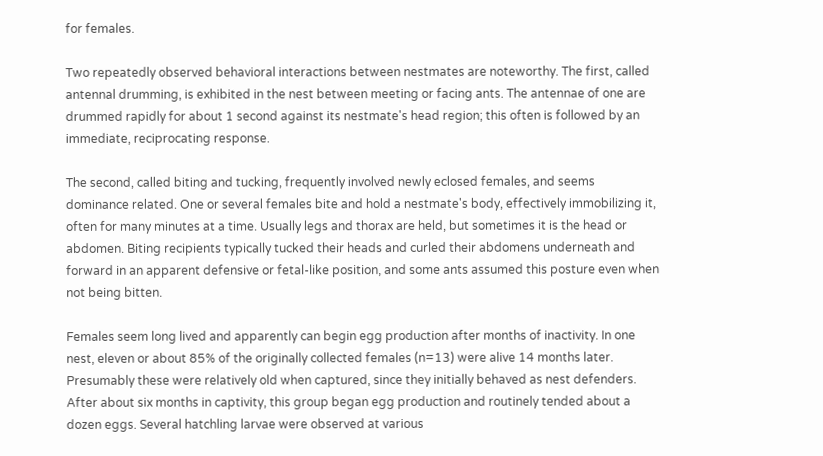for females.

Two repeatedly observed behavioral interactions between nestmates are noteworthy. The first, called antennal drumming, is exhibited in the nest between meeting or facing ants. The antennae of one are drummed rapidly for about 1 second against its nestmate's head region; this often is followed by an immediate, reciprocating response.

The second, called biting and tucking, frequently involved newly eclosed females, and seems dominance related. One or several females bite and hold a nestmate's body, effectively immobilizing it, often for many minutes at a time. Usually legs and thorax are held, but sometimes it is the head or abdomen. Biting recipients typically tucked their heads and curled their abdomens underneath and forward in an apparent defensive or fetal-like position, and some ants assumed this posture even when not being bitten.

Females seem long lived and apparently can begin egg production after months of inactivity. In one nest, eleven or about 85% of the originally collected females (n=13) were alive 14 months later. Presumably these were relatively old when captured, since they initially behaved as nest defenders. After about six months in captivity, this group began egg production and routinely tended about a dozen eggs. Several hatchling larvae were observed at various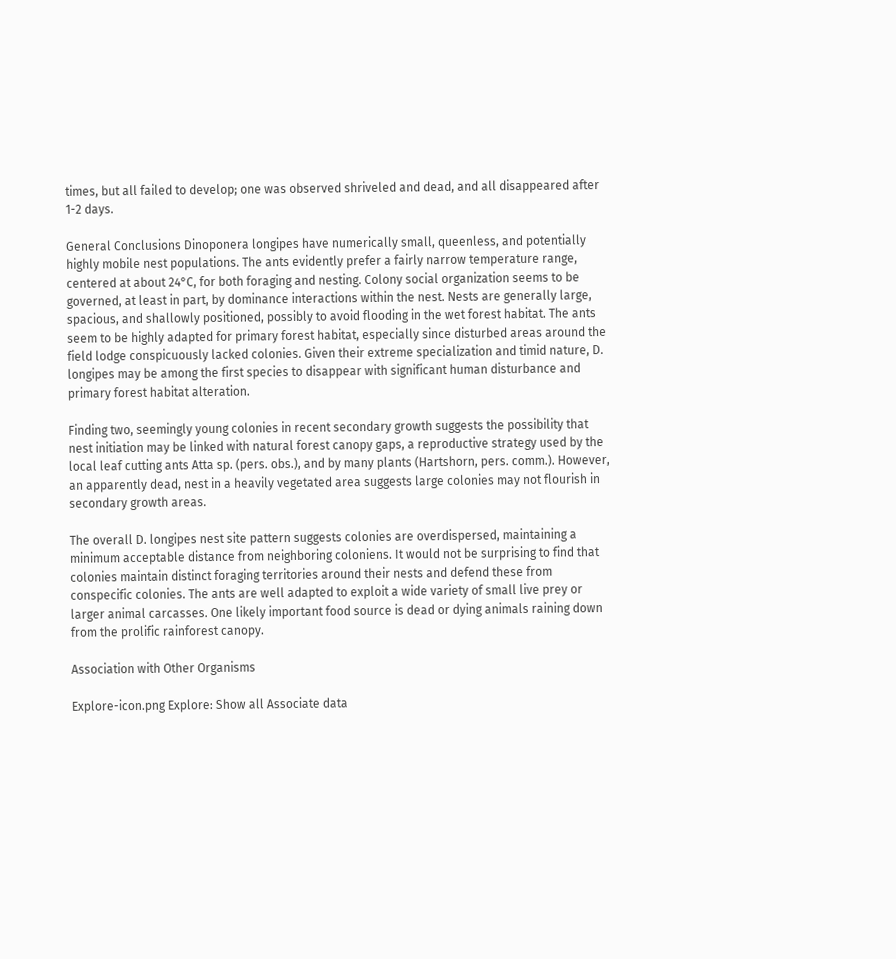times, but all failed to develop; one was observed shriveled and dead, and all disappeared after 1-2 days.

General Conclusions Dinoponera longipes have numerically small, queenless, and potentially highly mobile nest populations. The ants evidently prefer a fairly narrow temperature range, centered at about 24°C, for both foraging and nesting. Colony social organization seems to be governed, at least in part, by dominance interactions within the nest. Nests are generally large, spacious, and shallowly positioned, possibly to avoid flooding in the wet forest habitat. The ants seem to be highly adapted for primary forest habitat, especially since disturbed areas around the field lodge conspicuously lacked colonies. Given their extreme specialization and timid nature, D. longipes may be among the first species to disappear with significant human disturbance and primary forest habitat alteration.

Finding two, seemingly young colonies in recent secondary growth suggests the possibility that nest initiation may be linked with natural forest canopy gaps, a reproductive strategy used by the local leaf cutting ants Atta sp. (pers. obs.), and by many plants (Hartshorn, pers. comm.). However, an apparently dead, nest in a heavily vegetated area suggests large colonies may not flourish in secondary growth areas.

The overall D. longipes nest site pattern suggests colonies are overdispersed, maintaining a minimum acceptable distance from neighboring coloniens. It would not be surprising to find that colonies maintain distinct foraging territories around their nests and defend these from conspecific colonies. The ants are well adapted to exploit a wide variety of small live prey or larger animal carcasses. One likely important food source is dead or dying animals raining down from the prolific rainforest canopy.

Association with Other Organisms

Explore-icon.png Explore: Show all Associate data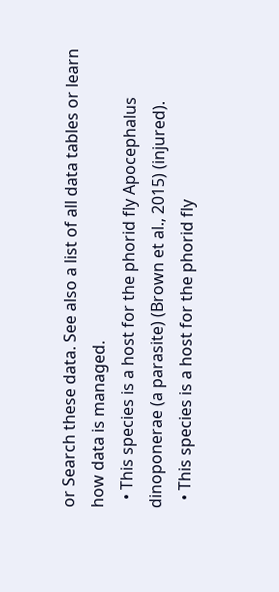or Search these data. See also a list of all data tables or learn how data is managed.
  • This species is a host for the phorid fly Apocephalus dinoponerae (a parasite) (Brown et al., 2015) (injured).
  • This species is a host for the phorid fly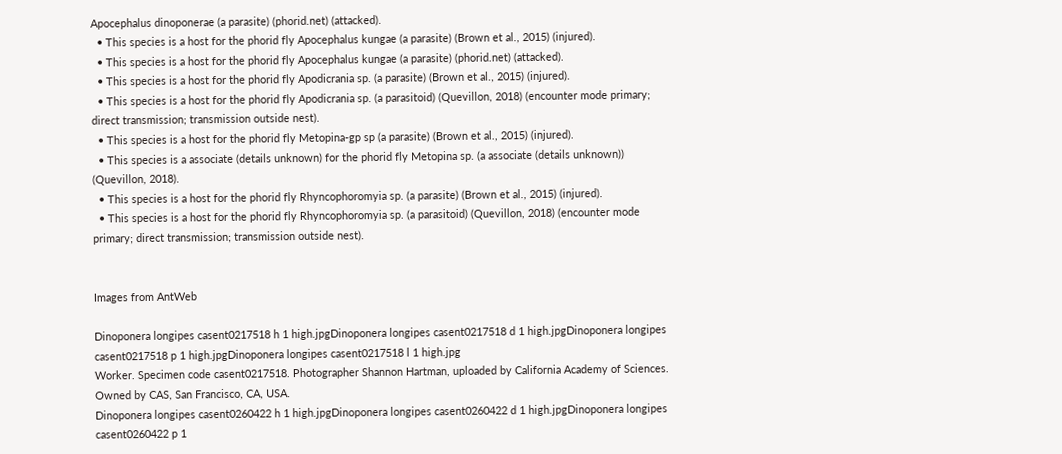Apocephalus dinoponerae (a parasite) (phorid.net) (attacked).
  • This species is a host for the phorid fly Apocephalus kungae (a parasite) (Brown et al., 2015) (injured).
  • This species is a host for the phorid fly Apocephalus kungae (a parasite) (phorid.net) (attacked).
  • This species is a host for the phorid fly Apodicrania sp. (a parasite) (Brown et al., 2015) (injured).
  • This species is a host for the phorid fly Apodicrania sp. (a parasitoid) (Quevillon, 2018) (encounter mode primary; direct transmission; transmission outside nest).
  • This species is a host for the phorid fly Metopina-gp sp (a parasite) (Brown et al., 2015) (injured).
  • This species is a associate (details unknown) for the phorid fly Metopina sp. (a associate (details unknown)) (Quevillon, 2018).
  • This species is a host for the phorid fly Rhyncophoromyia sp. (a parasite) (Brown et al., 2015) (injured).
  • This species is a host for the phorid fly Rhyncophoromyia sp. (a parasitoid) (Quevillon, 2018) (encounter mode primary; direct transmission; transmission outside nest).


Images from AntWeb

Dinoponera longipes casent0217518 h 1 high.jpgDinoponera longipes casent0217518 d 1 high.jpgDinoponera longipes casent0217518 p 1 high.jpgDinoponera longipes casent0217518 l 1 high.jpg
Worker. Specimen code casent0217518. Photographer Shannon Hartman, uploaded by California Academy of Sciences. Owned by CAS, San Francisco, CA, USA.
Dinoponera longipes casent0260422 h 1 high.jpgDinoponera longipes casent0260422 d 1 high.jpgDinoponera longipes casent0260422 p 1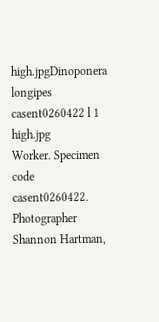high.jpgDinoponera longipes casent0260422 l 1 high.jpg
Worker. Specimen code casent0260422. Photographer Shannon Hartman,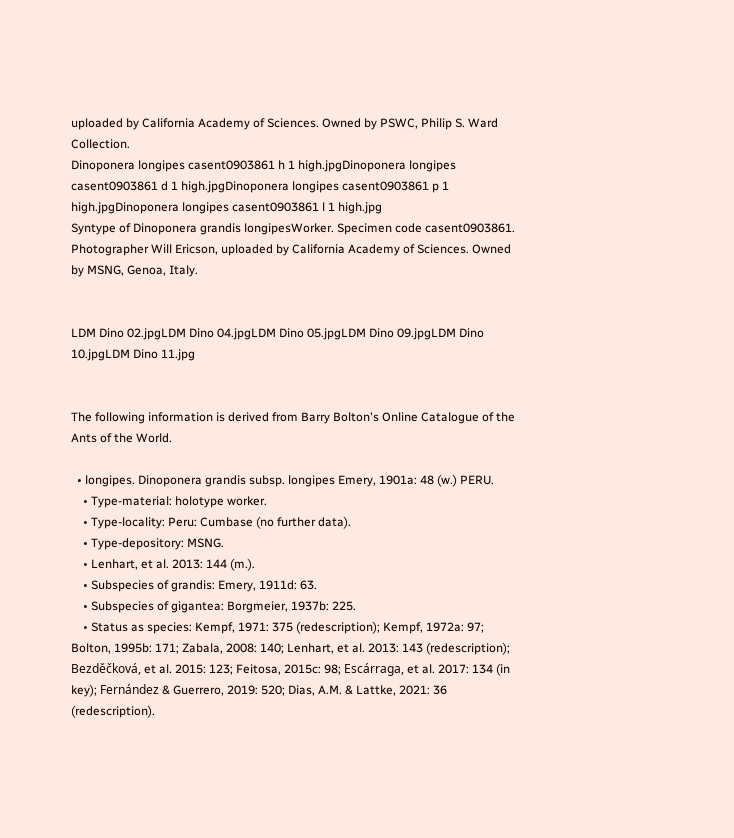uploaded by California Academy of Sciences. Owned by PSWC, Philip S. Ward Collection.
Dinoponera longipes casent0903861 h 1 high.jpgDinoponera longipes casent0903861 d 1 high.jpgDinoponera longipes casent0903861 p 1 high.jpgDinoponera longipes casent0903861 l 1 high.jpg
Syntype of Dinoponera grandis longipesWorker. Specimen code casent0903861. Photographer Will Ericson, uploaded by California Academy of Sciences. Owned by MSNG, Genoa, Italy.


LDM Dino 02.jpgLDM Dino 04.jpgLDM Dino 05.jpgLDM Dino 09.jpgLDM Dino 10.jpgLDM Dino 11.jpg


The following information is derived from Barry Bolton's Online Catalogue of the Ants of the World.

  • longipes. Dinoponera grandis subsp. longipes Emery, 1901a: 48 (w.) PERU.
    • Type-material: holotype worker.
    • Type-locality: Peru: Cumbase (no further data).
    • Type-depository: MSNG.
    • Lenhart, et al. 2013: 144 (m.).
    • Subspecies of grandis: Emery, 1911d: 63.
    • Subspecies of gigantea: Borgmeier, 1937b: 225.
    • Status as species: Kempf, 1971: 375 (redescription); Kempf, 1972a: 97; Bolton, 1995b: 171; Zabala, 2008: 140; Lenhart, et al. 2013: 143 (redescription); Bezděčková, et al. 2015: 123; Feitosa, 2015c: 98; Escárraga, et al. 2017: 134 (in key); Fernández & Guerrero, 2019: 520; Dias, A.M. & Lattke, 2021: 36 (redescription).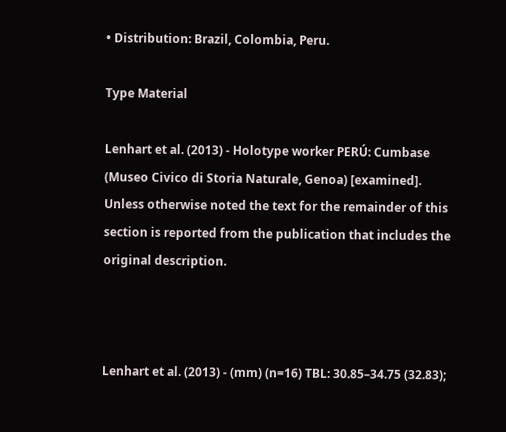• Distribution: Brazil, Colombia, Peru.

Type Material

Lenhart et al. (2013) - Holotype worker PERÚ: Cumbase (Museo Civico di Storia Naturale, Genoa) [examined]. Unless otherwise noted the text for the remainder of this section is reported from the publication that includes the original description.



Lenhart et al. (2013) - (mm) (n=16) TBL: 30.85–34.75 (32.83);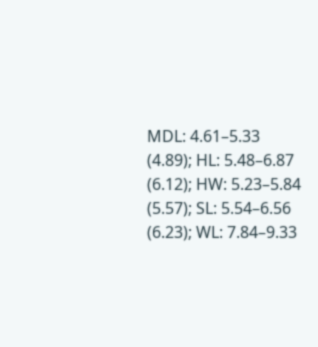MDL: 4.61–5.33 (4.89); HL: 5.48–6.87 (6.12); HW: 5.23–5.84 (5.57); SL: 5.54–6.56 (6.23); WL: 7.84–9.33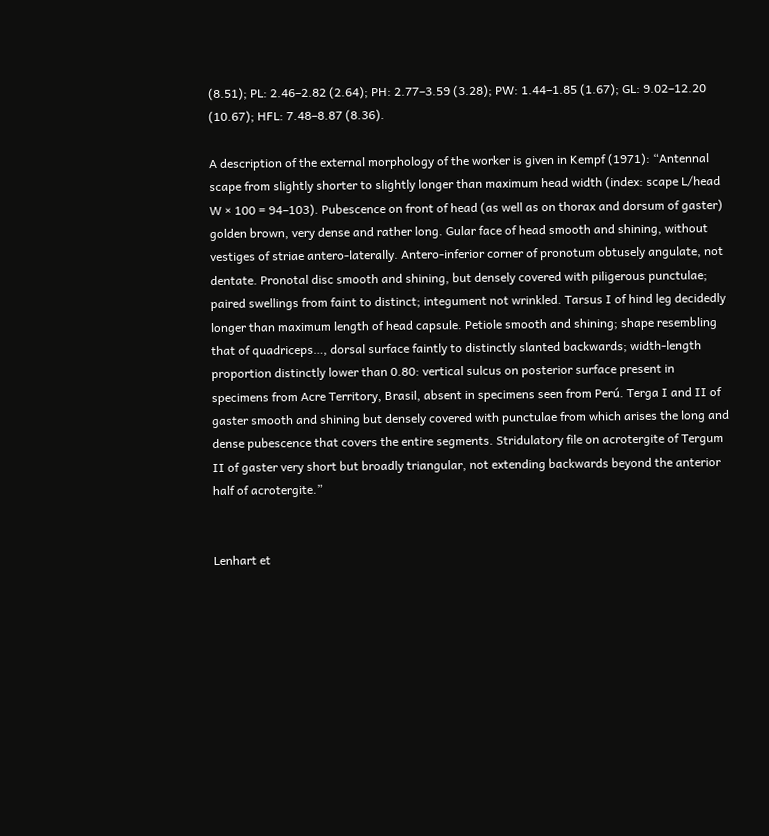(8.51); PL: 2.46–2.82 (2.64); PH: 2.77–3.59 (3.28); PW: 1.44–1.85 (1.67); GL: 9.02–12.20 (10.67); HFL: 7.48–8.87 (8.36).

A description of the external morphology of the worker is given in Kempf (1971): “Antennal scape from slightly shorter to slightly longer than maximum head width (index: scape L/head W × 100 = 94–103). Pubescence on front of head (as well as on thorax and dorsum of gaster) golden brown, very dense and rather long. Gular face of head smooth and shining, without vestiges of striae antero-laterally. Antero-inferior corner of pronotum obtusely angulate, not dentate. Pronotal disc smooth and shining, but densely covered with piligerous punctulae; paired swellings from faint to distinct; integument not wrinkled. Tarsus I of hind leg decidedly longer than maximum length of head capsule. Petiole smooth and shining; shape resembling that of quadriceps…, dorsal surface faintly to distinctly slanted backwards; width-length proportion distinctly lower than 0.80: vertical sulcus on posterior surface present in specimens from Acre Territory, Brasil, absent in specimens seen from Perú. Terga I and II of gaster smooth and shining but densely covered with punctulae from which arises the long and dense pubescence that covers the entire segments. Stridulatory file on acrotergite of Tergum II of gaster very short but broadly triangular, not extending backwards beyond the anterior half of acrotergite.”


Lenhart et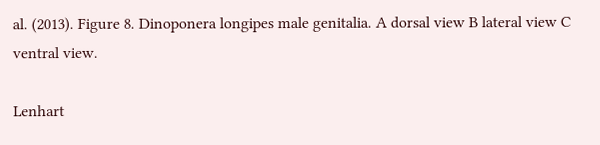al. (2013). Figure 8. Dinoponera longipes male genitalia. A dorsal view B lateral view C ventral view.

Lenhart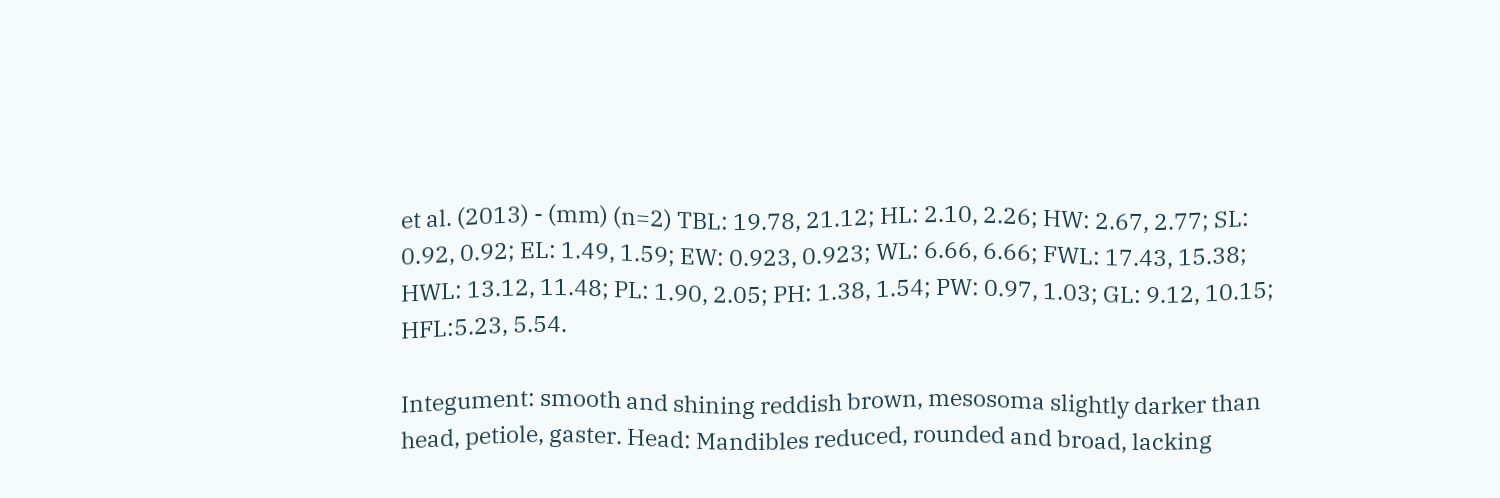et al. (2013) - (mm) (n=2) TBL: 19.78, 21.12; HL: 2.10, 2.26; HW: 2.67, 2.77; SL: 0.92, 0.92; EL: 1.49, 1.59; EW: 0.923, 0.923; WL: 6.66, 6.66; FWL: 17.43, 15.38; HWL: 13.12, 11.48; PL: 1.90, 2.05; PH: 1.38, 1.54; PW: 0.97, 1.03; GL: 9.12, 10.15; HFL:5.23, 5.54.

Integument: smooth and shining reddish brown, mesosoma slightly darker than head, petiole, gaster. Head: Mandibles reduced, rounded and broad, lacking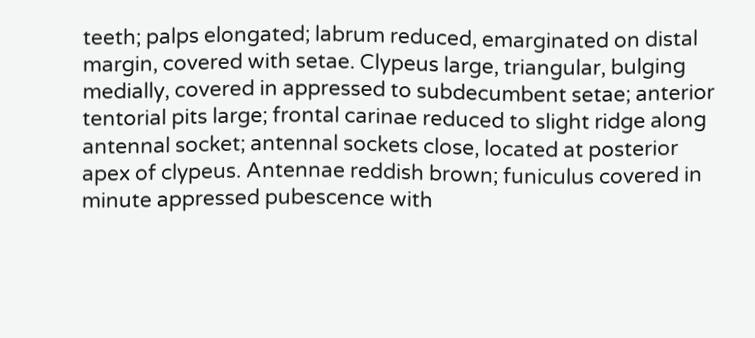teeth; palps elongated; labrum reduced, emarginated on distal margin, covered with setae. Clypeus large, triangular, bulging medially, covered in appressed to subdecumbent setae; anterior tentorial pits large; frontal carinae reduced to slight ridge along antennal socket; antennal sockets close, located at posterior apex of clypeus. Antennae reddish brown; funiculus covered in minute appressed pubescence with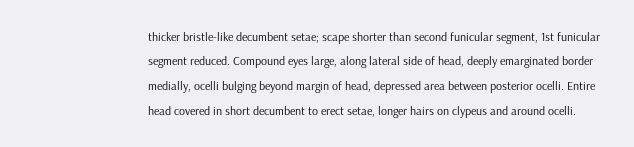thicker bristle-like decumbent setae; scape shorter than second funicular segment, 1st funicular segment reduced. Compound eyes large, along lateral side of head, deeply emarginated border medially, ocelli bulging beyond margin of head, depressed area between posterior ocelli. Entire head covered in short decumbent to erect setae, longer hairs on clypeus and around ocelli.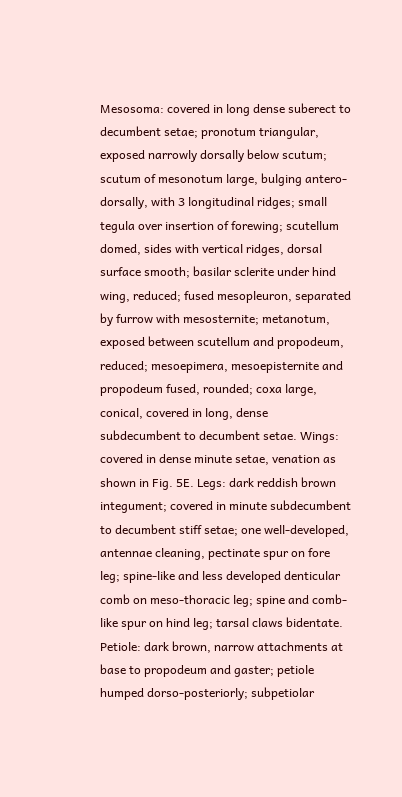Mesosoma: covered in long dense suberect to decumbent setae; pronotum triangular, exposed narrowly dorsally below scutum; scutum of mesonotum large, bulging antero-dorsally, with 3 longitudinal ridges; small tegula over insertion of forewing; scutellum domed, sides with vertical ridges, dorsal surface smooth; basilar sclerite under hind wing, reduced; fused mesopleuron, separated by furrow with mesosternite; metanotum, exposed between scutellum and propodeum, reduced; mesoepimera, mesoepisternite and propodeum fused, rounded; coxa large, conical, covered in long, dense subdecumbent to decumbent setae. Wings: covered in dense minute setae, venation as shown in Fig. 5E. Legs: dark reddish brown integument; covered in minute subdecumbent to decumbent stiff setae; one well-developed, antennae cleaning, pectinate spur on fore leg; spine-like and less developed denticular comb on meso-thoracic leg; spine and comb-like spur on hind leg; tarsal claws bidentate. Petiole: dark brown, narrow attachments at base to propodeum and gaster; petiole humped dorso-posteriorly; subpetiolar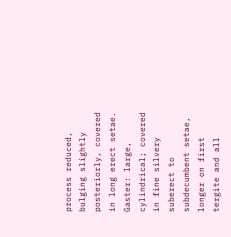process reduced, bulging slightly posteriorly, covered in long erect setae. Gaster: large, cylindrical; covered in fine silvery suberect to subdecumbent setae, longer on first tergite and all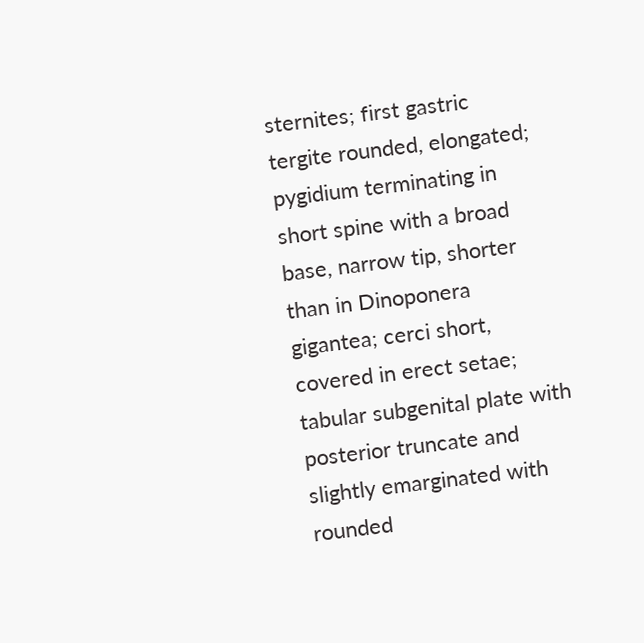sternites; first gastric tergite rounded, elongated; pygidium terminating in short spine with a broad base, narrow tip, shorter than in Dinoponera gigantea; cerci short, covered in erect setae; tabular subgenital plate with posterior truncate and slightly emarginated with rounded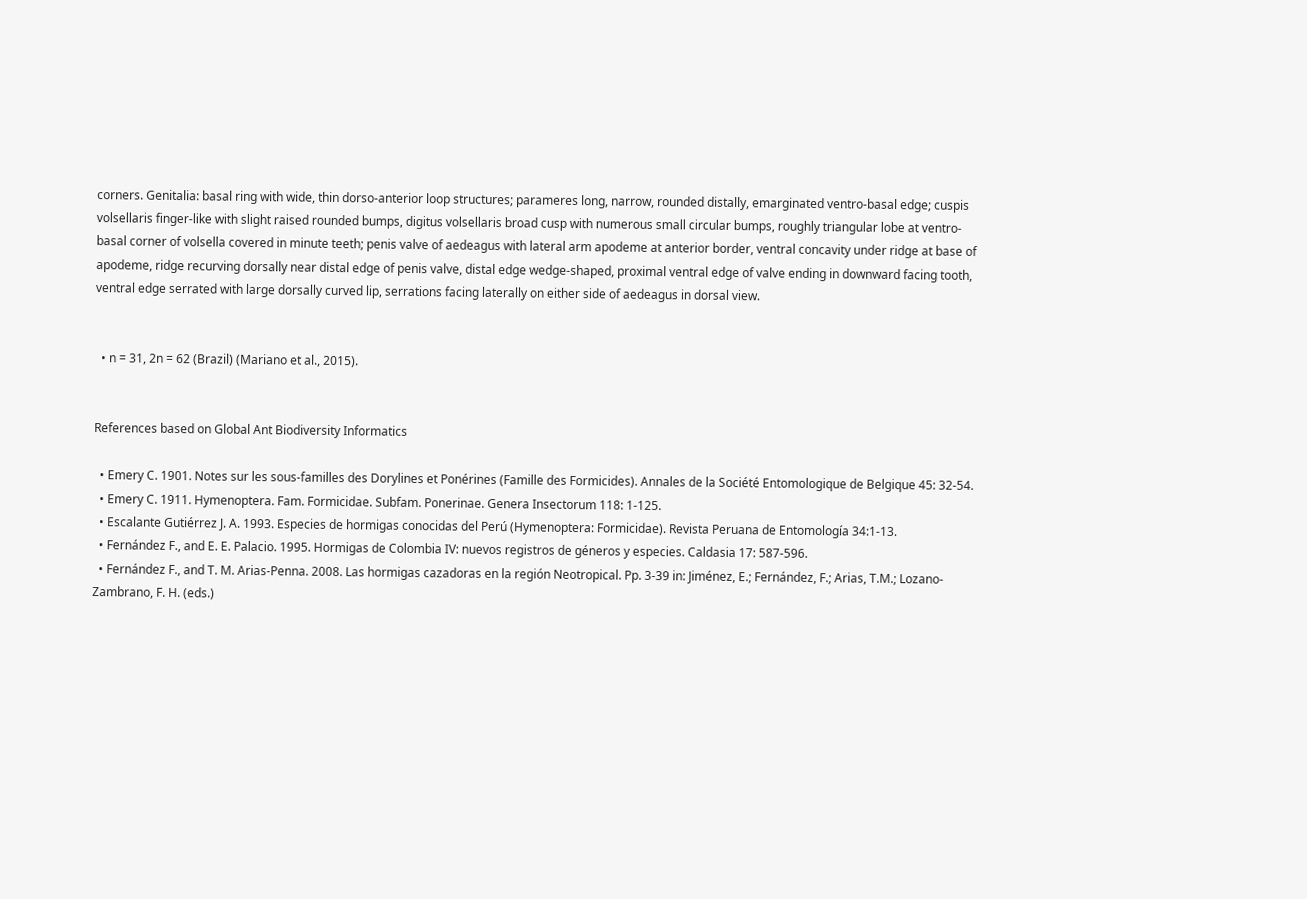corners. Genitalia: basal ring with wide, thin dorso-anterior loop structures; parameres long, narrow, rounded distally, emarginated ventro-basal edge; cuspis volsellaris finger-like with slight raised rounded bumps, digitus volsellaris broad cusp with numerous small circular bumps, roughly triangular lobe at ventro-basal corner of volsella covered in minute teeth; penis valve of aedeagus with lateral arm apodeme at anterior border, ventral concavity under ridge at base of apodeme, ridge recurving dorsally near distal edge of penis valve, distal edge wedge-shaped, proximal ventral edge of valve ending in downward facing tooth, ventral edge serrated with large dorsally curved lip, serrations facing laterally on either side of aedeagus in dorsal view.


  • n = 31, 2n = 62 (Brazil) (Mariano et al., 2015).


References based on Global Ant Biodiversity Informatics

  • Emery C. 1901. Notes sur les sous-familles des Dorylines et Ponérines (Famille des Formicides). Annales de la Société Entomologique de Belgique 45: 32-54.
  • Emery C. 1911. Hymenoptera. Fam. Formicidae. Subfam. Ponerinae. Genera Insectorum 118: 1-125.
  • Escalante Gutiérrez J. A. 1993. Especies de hormigas conocidas del Perú (Hymenoptera: Formicidae). Revista Peruana de Entomología 34:1-13.
  • Fernández F., and E. E. Palacio. 1995. Hormigas de Colombia IV: nuevos registros de géneros y especies. Caldasia 17: 587-596.
  • Fernández F., and T. M. Arias-Penna. 2008. Las hormigas cazadoras en la región Neotropical. Pp. 3-39 in: Jiménez, E.; Fernández, F.; Arias, T.M.; Lozano-Zambrano, F. H. (eds.)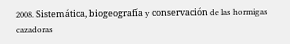2008. Sistemática, biogeografía y conservación de las hormigas cazadoras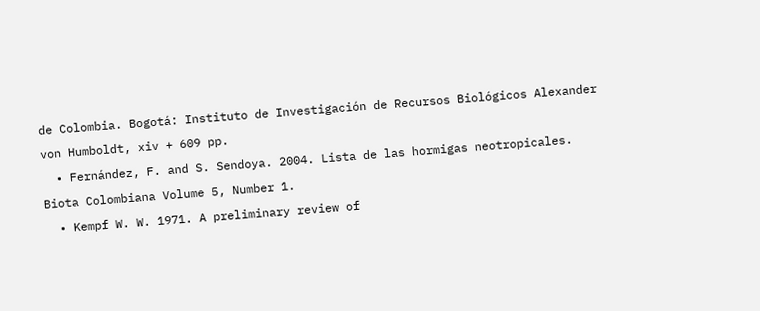de Colombia. Bogotá: Instituto de Investigación de Recursos Biológicos Alexander von Humboldt, xiv + 609 pp.
  • Fernández, F. and S. Sendoya. 2004. Lista de las hormigas neotropicales. Biota Colombiana Volume 5, Number 1.
  • Kempf W. W. 1971. A preliminary review of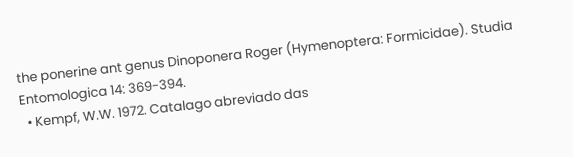the ponerine ant genus Dinoponera Roger (Hymenoptera: Formicidae). Studia Entomologica 14: 369-394.
  • Kempf, W.W. 1972. Catalago abreviado das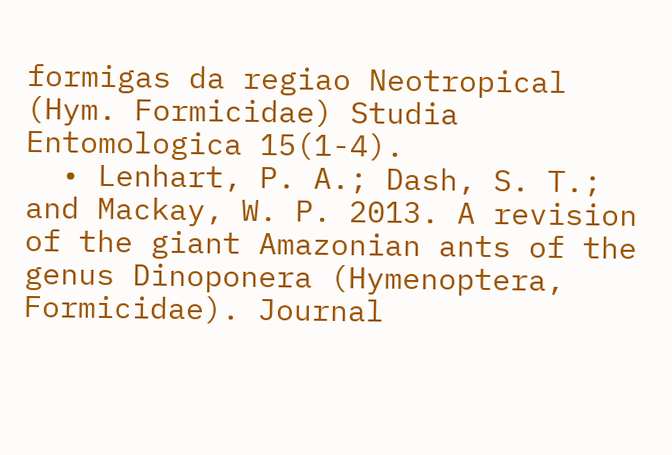formigas da regiao Neotropical (Hym. Formicidae) Studia Entomologica 15(1-4).
  • Lenhart, P. A.; Dash, S. T.; and Mackay, W. P. 2013. A revision of the giant Amazonian ants of the genus Dinoponera (Hymenoptera, Formicidae). Journal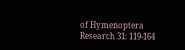of Hymenoptera Research 31: 119-164